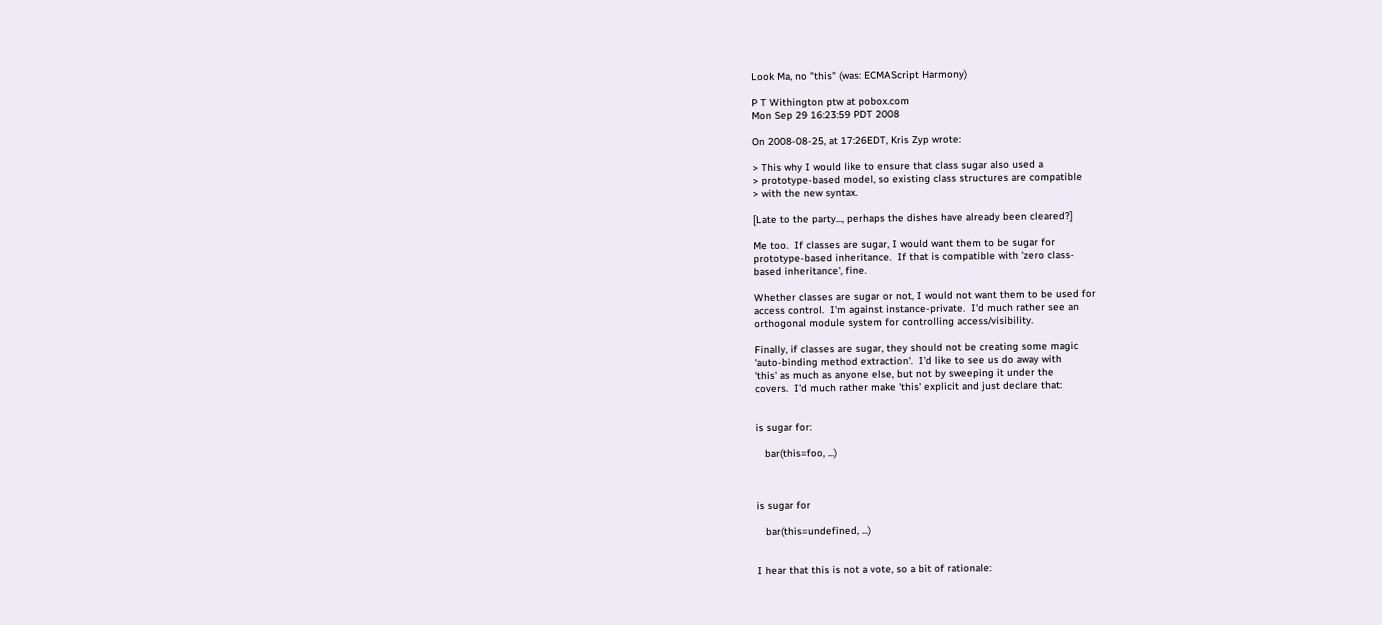Look Ma, no "this" (was: ECMAScript Harmony)

P T Withington ptw at pobox.com
Mon Sep 29 16:23:59 PDT 2008

On 2008-08-25, at 17:26EDT, Kris Zyp wrote:

> This why I would like to ensure that class sugar also used a
> prototype-based model, so existing class structures are compatible
> with the new syntax.

[Late to the party..., perhaps the dishes have already been cleared?]

Me too.  If classes are sugar, I would want them to be sugar for
prototype-based inheritance.  If that is compatible with 'zero class-
based inheritance', fine.

Whether classes are sugar or not, I would not want them to be used for
access control.  I'm against instance-private.  I'd much rather see an
orthogonal module system for controlling access/visibility.

Finally, if classes are sugar, they should not be creating some magic
'auto-binding method extraction'.  I'd like to see us do away with
'this' as much as anyone else, but not by sweeping it under the
covers.  I'd much rather make 'this' explicit and just declare that:


is sugar for:

   bar(this=foo, ...)



is sugar for

   bar(this=undefined, ...)


I hear that this is not a vote, so a bit of rationale: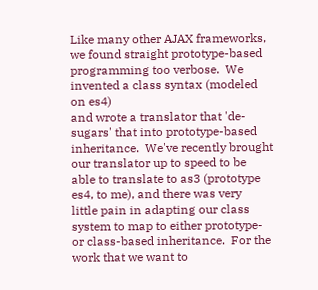Like many other AJAX frameworks, we found straight prototype-based
programming too verbose.  We invented a class syntax (modeled on es4)
and wrote a translator that 'de-sugars' that into prototype-based
inheritance.  We've recently brought our translator up to speed to be
able to translate to as3 (prototype es4, to me), and there was very
little pain in adapting our class system to map to either prototype-
or class-based inheritance.  For the work that we want to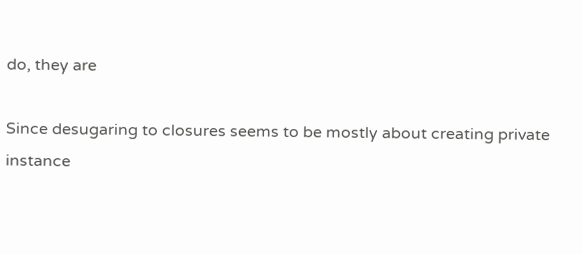do, they are

Since desugaring to closures seems to be mostly about creating private
instance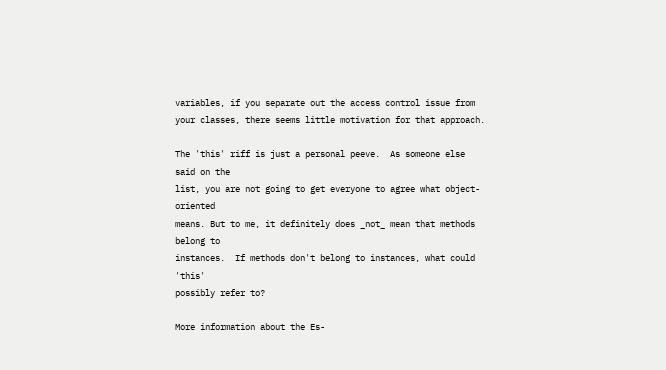variables, if you separate out the access control issue from
your classes, there seems little motivation for that approach.

The 'this' riff is just a personal peeve.  As someone else said on the
list, you are not going to get everyone to agree what object-oriented
means. But to me, it definitely does _not_ mean that methods belong to
instances.  If methods don't belong to instances, what could 'this'
possibly refer to?

More information about the Es-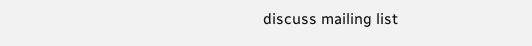discuss mailing list